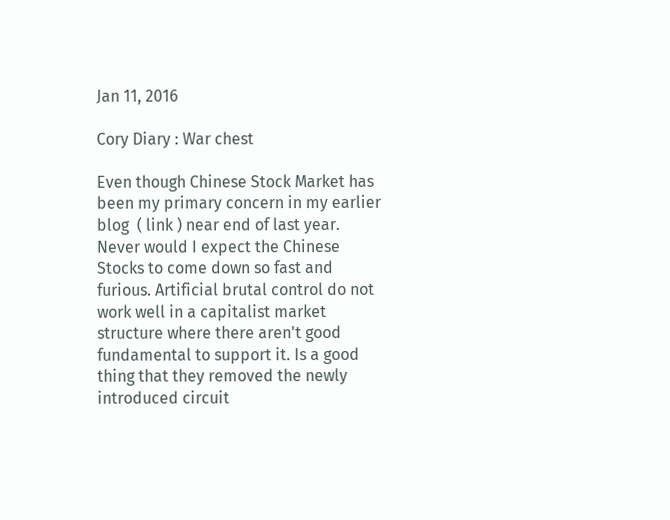Jan 11, 2016

Cory Diary : War chest

Even though Chinese Stock Market has been my primary concern in my earlier blog  ( link ) near end of last year. Never would I expect the Chinese Stocks to come down so fast and furious. Artificial brutal control do not work well in a capitalist market structure where there aren't good fundamental to support it. Is a good thing that they removed the newly introduced circuit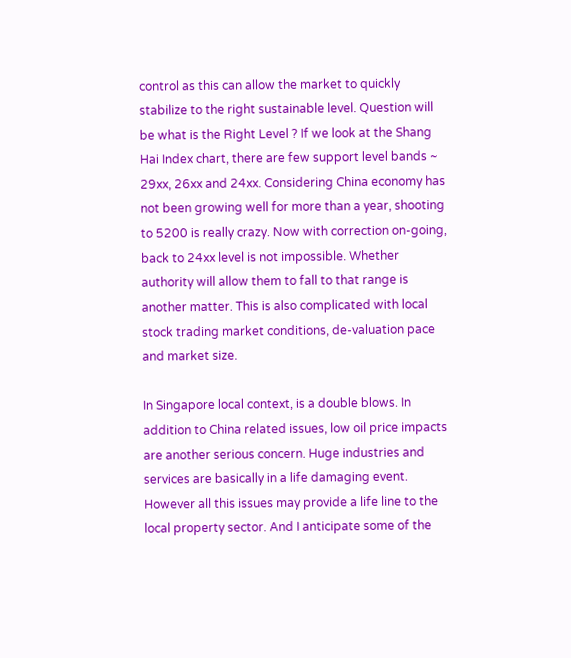control as this can allow the market to quickly stabilize to the right sustainable level. Question will be what is the Right Level ? If we look at the Shang Hai Index chart, there are few support level bands ~ 29xx, 26xx and 24xx. Considering China economy has not been growing well for more than a year, shooting to 5200 is really crazy. Now with correction on-going, back to 24xx level is not impossible. Whether authority will allow them to fall to that range is another matter. This is also complicated with local stock trading market conditions, de-valuation pace and market size.

In Singapore local context, is a double blows. In addition to China related issues, low oil price impacts are another serious concern. Huge industries and services are basically in a life damaging event. However all this issues may provide a life line to the local property sector. And I anticipate some of the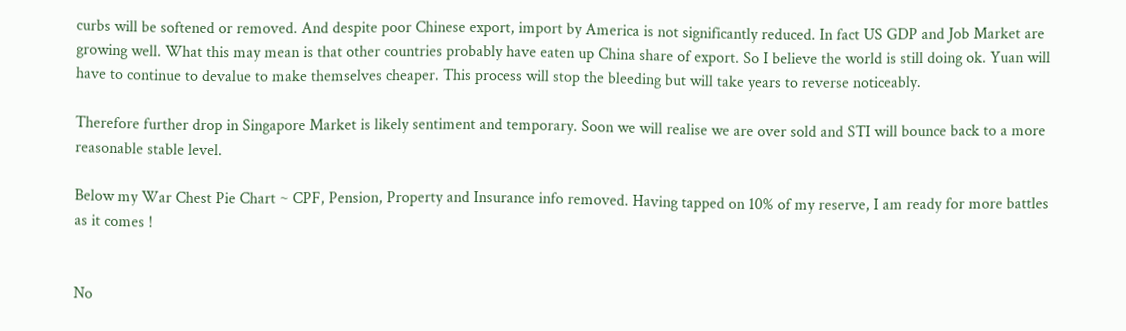curbs will be softened or removed. And despite poor Chinese export, import by America is not significantly reduced. In fact US GDP and Job Market are growing well. What this may mean is that other countries probably have eaten up China share of export. So I believe the world is still doing ok. Yuan will have to continue to devalue to make themselves cheaper. This process will stop the bleeding but will take years to reverse noticeably.

Therefore further drop in Singapore Market is likely sentiment and temporary. Soon we will realise we are over sold and STI will bounce back to a more reasonable stable level.

Below my War Chest Pie Chart ~ CPF, Pension, Property and Insurance info removed. Having tapped on 10% of my reserve, I am ready for more battles as it comes !


No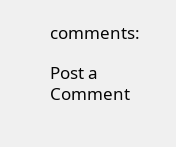comments:

Post a Comment